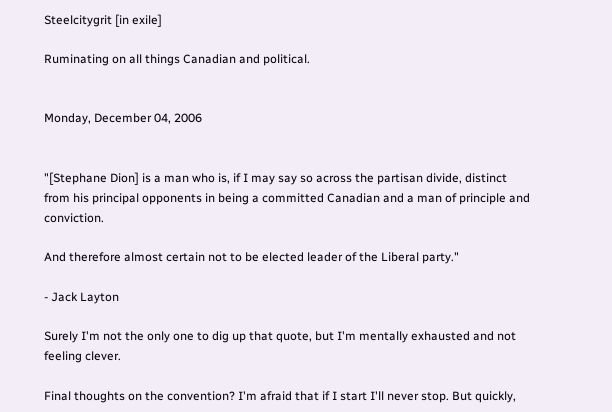Steelcitygrit [in exile]

Ruminating on all things Canadian and political.


Monday, December 04, 2006


"[Stephane Dion] is a man who is, if I may say so across the partisan divide, distinct from his principal opponents in being a committed Canadian and a man of principle and conviction.

And therefore almost certain not to be elected leader of the Liberal party."

- Jack Layton

Surely I'm not the only one to dig up that quote, but I'm mentally exhausted and not feeling clever.

Final thoughts on the convention? I'm afraid that if I start I'll never stop. But quickly,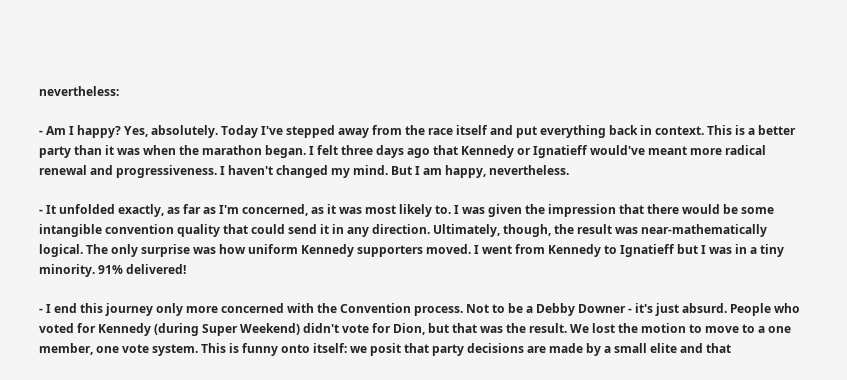nevertheless:

- Am I happy? Yes, absolutely. Today I've stepped away from the race itself and put everything back in context. This is a better party than it was when the marathon began. I felt three days ago that Kennedy or Ignatieff would've meant more radical renewal and progressiveness. I haven't changed my mind. But I am happy, nevertheless.

- It unfolded exactly, as far as I'm concerned, as it was most likely to. I was given the impression that there would be some intangible convention quality that could send it in any direction. Ultimately, though, the result was near-mathematically logical. The only surprise was how uniform Kennedy supporters moved. I went from Kennedy to Ignatieff but I was in a tiny minority. 91% delivered!

- I end this journey only more concerned with the Convention process. Not to be a Debby Downer - it's just absurd. People who voted for Kennedy (during Super Weekend) didn't vote for Dion, but that was the result. We lost the motion to move to a one member, one vote system. This is funny onto itself: we posit that party decisions are made by a small elite and that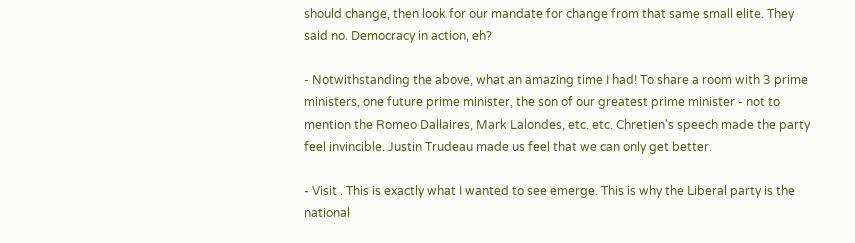should change, then look for our mandate for change from that same small elite. They said no. Democracy in action, eh?

- Notwithstanding the above, what an amazing time I had! To share a room with 3 prime ministers, one future prime minister, the son of our greatest prime minister - not to mention the Romeo Dallaires, Mark Lalondes, etc. etc. Chretien's speech made the party feel invincible. Justin Trudeau made us feel that we can only get better.

- Visit . This is exactly what I wanted to see emerge. This is why the Liberal party is the national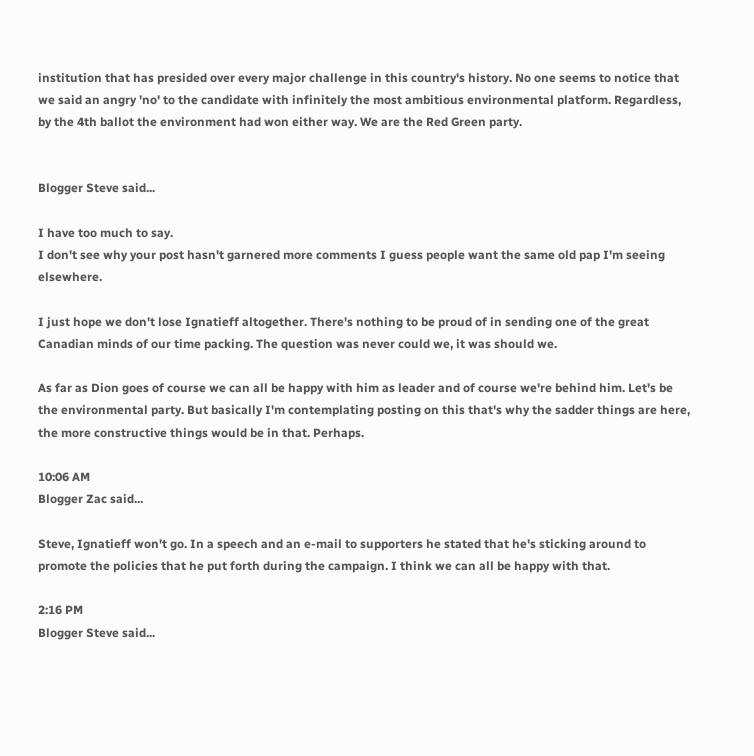institution that has presided over every major challenge in this country's history. No one seems to notice that we said an angry 'no' to the candidate with infinitely the most ambitious environmental platform. Regardless, by the 4th ballot the environment had won either way. We are the Red Green party.


Blogger Steve said...

I have too much to say.
I don't see why your post hasn't garnered more comments I guess people want the same old pap I'm seeing elsewhere.

I just hope we don't lose Ignatieff altogether. There's nothing to be proud of in sending one of the great Canadian minds of our time packing. The question was never could we, it was should we.

As far as Dion goes of course we can all be happy with him as leader and of course we're behind him. Let's be the environmental party. But basically I'm contemplating posting on this that's why the sadder things are here, the more constructive things would be in that. Perhaps.

10:06 AM
Blogger Zac said...

Steve, Ignatieff won't go. In a speech and an e-mail to supporters he stated that he's sticking around to promote the policies that he put forth during the campaign. I think we can all be happy with that.

2:16 PM
Blogger Steve said...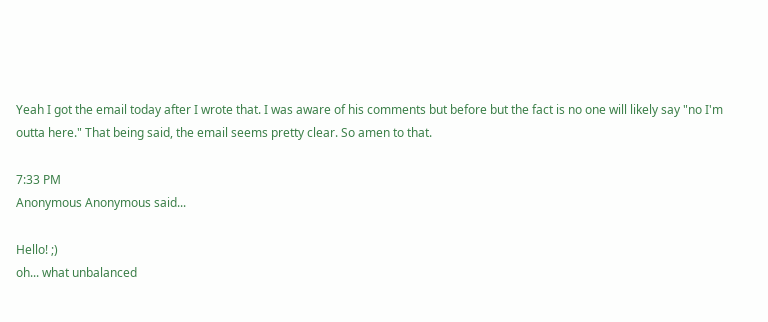Yeah I got the email today after I wrote that. I was aware of his comments but before but the fact is no one will likely say "no I'm outta here." That being said, the email seems pretty clear. So amen to that.

7:33 PM
Anonymous Anonymous said...

Hello! ;)
oh... what unbalanced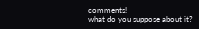comments!
what do you suppose about it?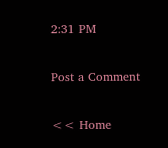2:31 PM

Post a Comment

<< Home